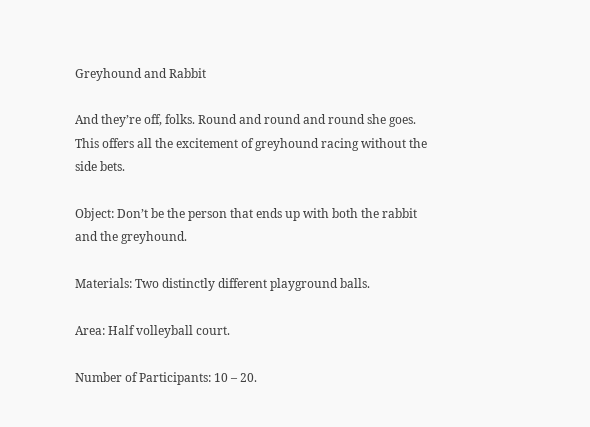Greyhound and Rabbit

And they’re off, folks. Round and round and round she goes. This offers all the excitement of greyhound racing without the side bets.

Object: Don’t be the person that ends up with both the rabbit and the greyhound.

Materials: Two distinctly different playground balls.

Area: Half volleyball court.

Number of Participants: 10 – 20.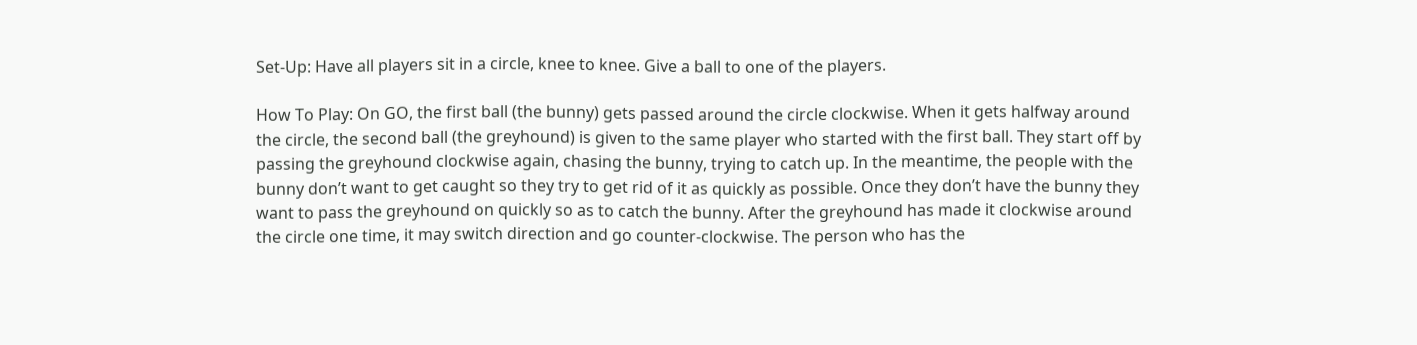Set-Up: Have all players sit in a circle, knee to knee. Give a ball to one of the players.

How To Play: On GO, the first ball (the bunny) gets passed around the circle clockwise. When it gets halfway around the circle, the second ball (the greyhound) is given to the same player who started with the first ball. They start off by passing the greyhound clockwise again, chasing the bunny, trying to catch up. In the meantime, the people with the bunny don’t want to get caught so they try to get rid of it as quickly as possible. Once they don’t have the bunny they want to pass the greyhound on quickly so as to catch the bunny. After the greyhound has made it clockwise around the circle one time, it may switch direction and go counter-clockwise. The person who has the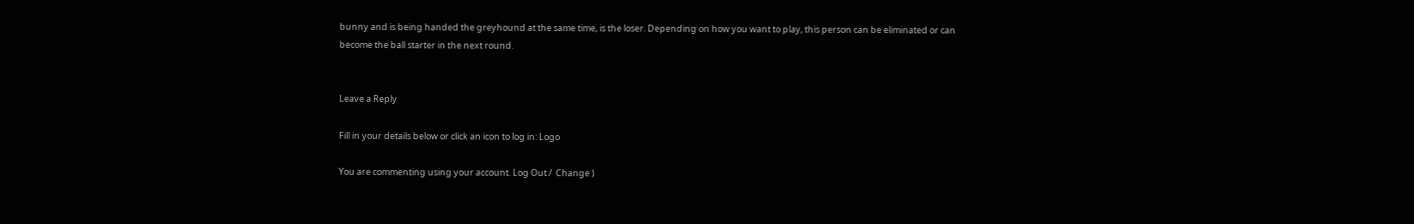bunny and is being handed the greyhound at the same time, is the loser. Depending on how you want to play, this person can be eliminated or can become the ball starter in the next round.


Leave a Reply

Fill in your details below or click an icon to log in: Logo

You are commenting using your account. Log Out /  Change )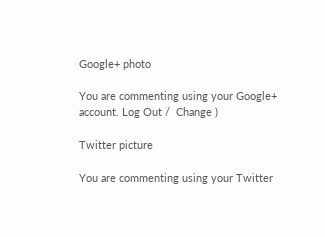Google+ photo

You are commenting using your Google+ account. Log Out /  Change )

Twitter picture

You are commenting using your Twitter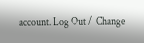account. Log Out /  Change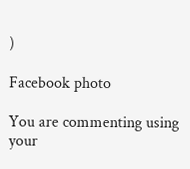)

Facebook photo

You are commenting using your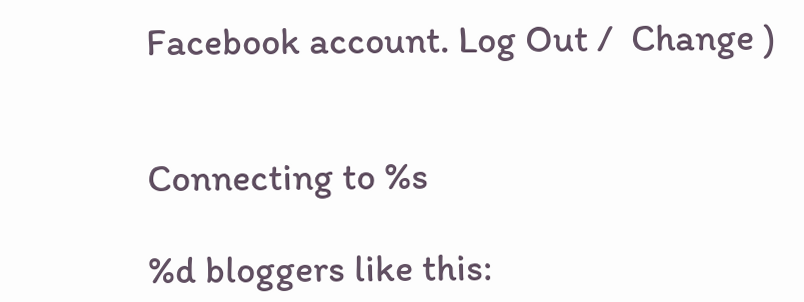Facebook account. Log Out /  Change )


Connecting to %s

%d bloggers like this: